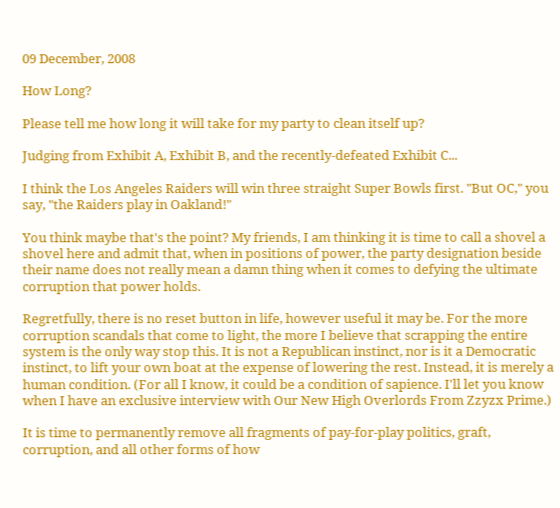09 December, 2008

How Long?

Please tell me how long it will take for my party to clean itself up?

Judging from Exhibit A, Exhibit B, and the recently-defeated Exhibit C...

I think the Los Angeles Raiders will win three straight Super Bowls first. "But OC," you say, "the Raiders play in Oakland!"

You think maybe that's the point? My friends, I am thinking it is time to call a shovel a shovel here and admit that, when in positions of power, the party designation beside their name does not really mean a damn thing when it comes to defying the ultimate corruption that power holds.

Regretfully, there is no reset button in life, however useful it may be. For the more corruption scandals that come to light, the more I believe that scrapping the entire system is the only way stop this. It is not a Republican instinct, nor is it a Democratic instinct, to lift your own boat at the expense of lowering the rest. Instead, it is merely a human condition. (For all I know, it could be a condition of sapience. I'll let you know when I have an exclusive interview with Our New High Overlords From Zzyzx Prime.)

It is time to permanently remove all fragments of pay-for-play politics, graft, corruption, and all other forms of how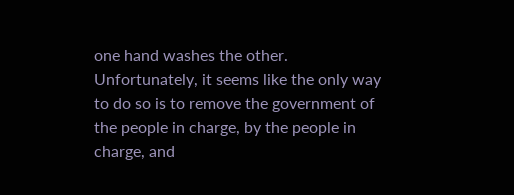one hand washes the other. Unfortunately, it seems like the only way to do so is to remove the government of the people in charge, by the people in charge, and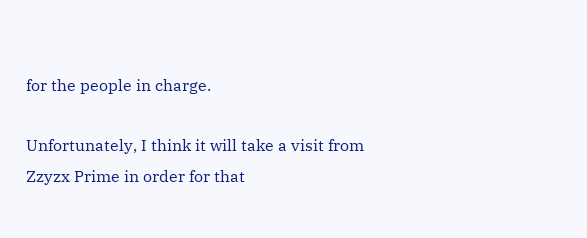for the people in charge.

Unfortunately, I think it will take a visit from Zzyzx Prime in order for that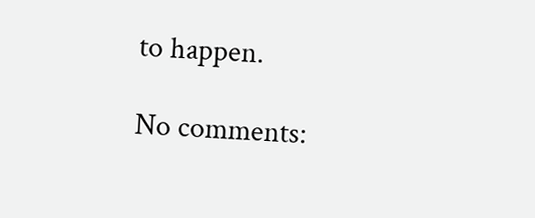to happen.

No comments: